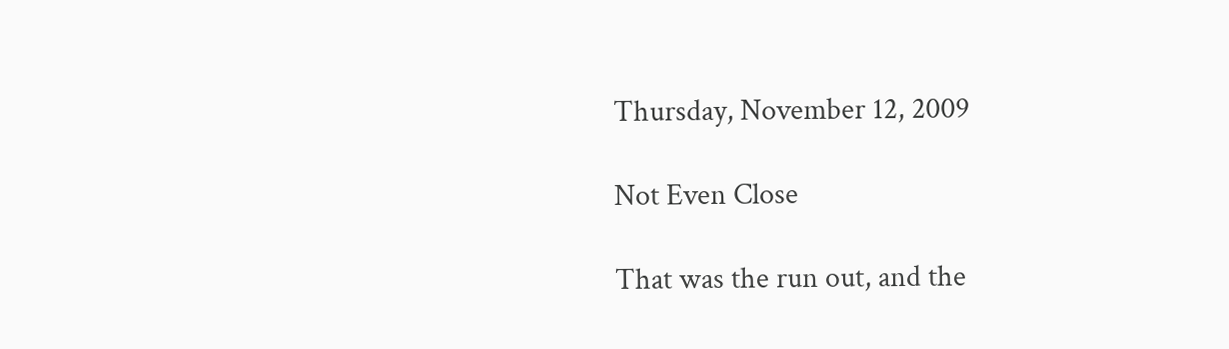Thursday, November 12, 2009

Not Even Close

That was the run out, and the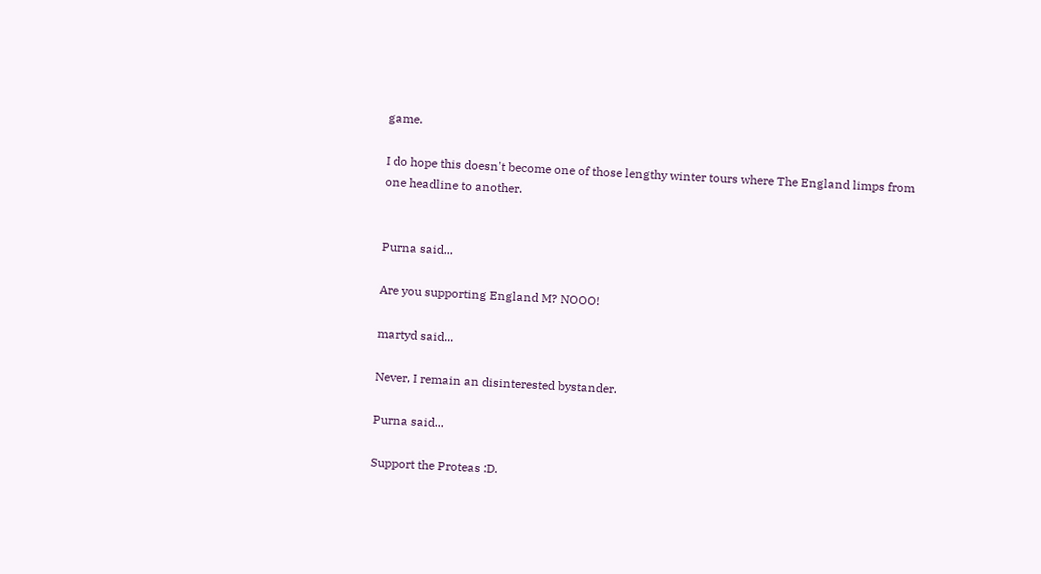game.

I do hope this doesn't become one of those lengthy winter tours where The England limps from one headline to another.


Purna said...

Are you supporting England M? NOOO!

martyd said...

Never, I remain an disinterested bystander.

Purna said...

Support the Proteas :D.